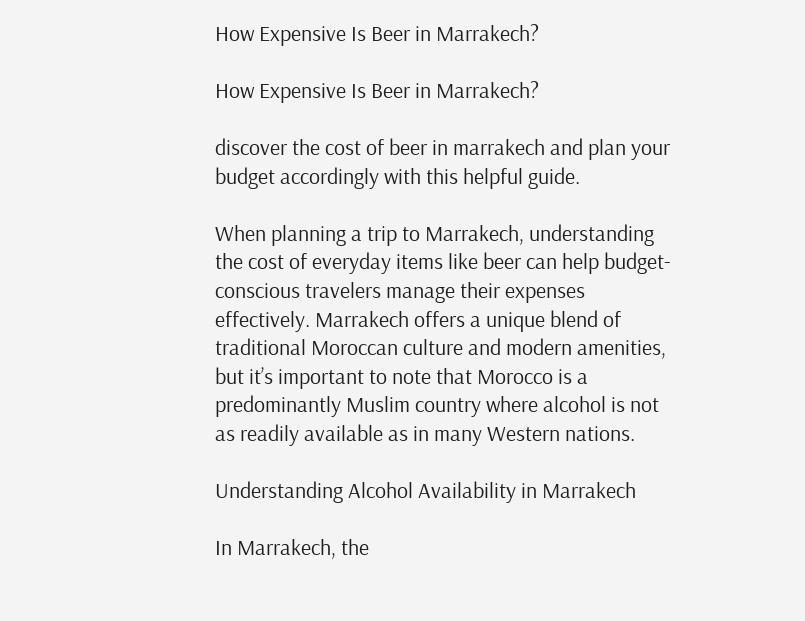How Expensive Is Beer in Marrakech?

How Expensive Is Beer in Marrakech?

discover the cost of beer in marrakech and plan your budget accordingly with this helpful guide.

When planning a trip to Marrakech, understanding the cost of everyday items like beer can help budget-conscious travelers manage their expenses effectively. Marrakech offers a unique blend of traditional Moroccan culture and modern amenities, but it’s important to note that Morocco is a predominantly Muslim country where alcohol is not as readily available as in many Western nations.

Understanding Alcohol Availability in Marrakech

In Marrakech, the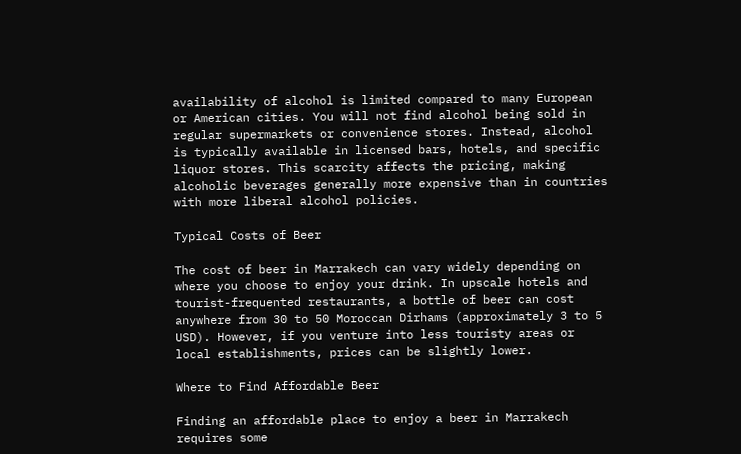availability of alcohol is limited compared to many European or American cities. You will not find alcohol being sold in regular supermarkets or convenience stores. Instead, alcohol is typically available in licensed bars, hotels, and specific liquor stores. This scarcity affects the pricing, making alcoholic beverages generally more expensive than in countries with more liberal alcohol policies.

Typical Costs of Beer

The cost of beer in Marrakech can vary widely depending on where you choose to enjoy your drink. In upscale hotels and tourist-frequented restaurants, a bottle of beer can cost anywhere from 30 to 50 Moroccan Dirhams (approximately 3 to 5 USD). However, if you venture into less touristy areas or local establishments, prices can be slightly lower.

Where to Find Affordable Beer

Finding an affordable place to enjoy a beer in Marrakech requires some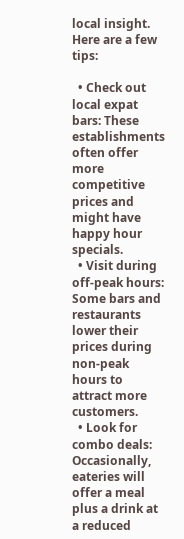local insight. Here are a few tips:

  • Check out local expat bars: These establishments often offer more competitive prices and might have happy hour specials.
  • Visit during off-peak hours: Some bars and restaurants lower their prices during non-peak hours to attract more customers.
  • Look for combo deals: Occasionally, eateries will offer a meal plus a drink at a reduced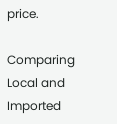price.

Comparing Local and Imported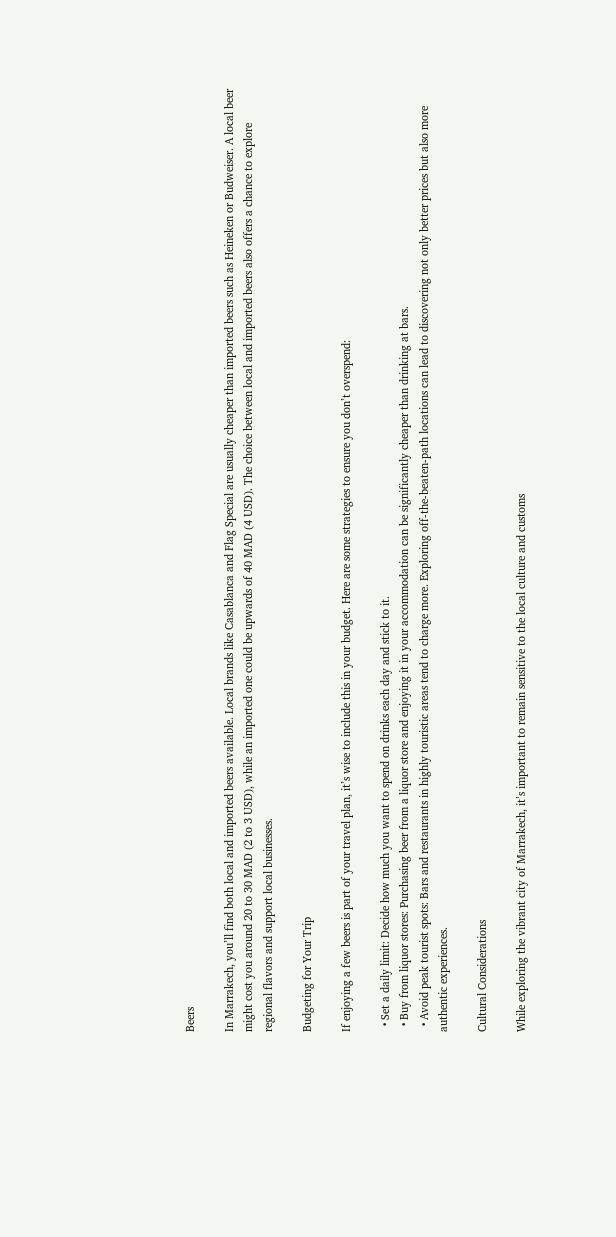Beers

In Marrakech, you’ll find both local and imported beers available. Local brands like Casablanca and Flag Special are usually cheaper than imported beers such as Heineken or Budweiser. A local beer might cost you around 20 to 30 MAD (2 to 3 USD), while an imported one could be upwards of 40 MAD (4 USD). The choice between local and imported beers also offers a chance to explore regional flavors and support local businesses.

Budgeting for Your Trip

If enjoying a few beers is part of your travel plan, it’s wise to include this in your budget. Here are some strategies to ensure you don’t overspend:

  • Set a daily limit: Decide how much you want to spend on drinks each day and stick to it.
  • Buy from liquor stores: Purchasing beer from a liquor store and enjoying it in your accommodation can be significantly cheaper than drinking at bars.
  • Avoid peak tourist spots: Bars and restaurants in highly touristic areas tend to charge more. Exploring off-the-beaten-path locations can lead to discovering not only better prices but also more authentic experiences.

Cultural Considerations

While exploring the vibrant city of Marrakech, it’s important to remain sensitive to the local culture and customs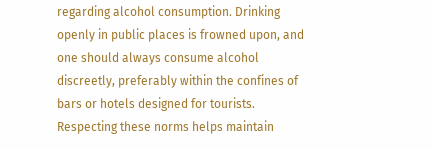regarding alcohol consumption. Drinking openly in public places is frowned upon, and one should always consume alcohol discreetly, preferably within the confines of bars or hotels designed for tourists. Respecting these norms helps maintain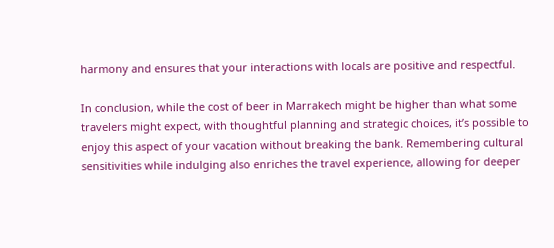harmony and ensures that your interactions with locals are positive and respectful.

In conclusion, while the cost of beer in Marrakech might be higher than what some travelers might expect, with thoughtful planning and strategic choices, it’s possible to enjoy this aspect of your vacation without breaking the bank. Remembering cultural sensitivities while indulging also enriches the travel experience, allowing for deeper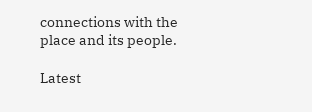connections with the place and its people.

Latest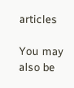articles

You may also be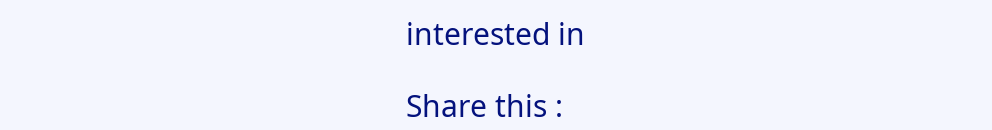interested in

Share this :